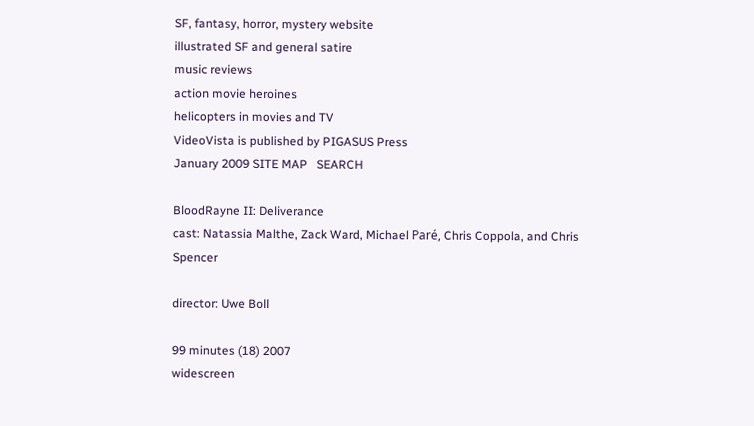SF, fantasy, horror, mystery website
illustrated SF and general satire
music reviews
action movie heroines
helicopters in movies and TV
VideoVista is published by PIGASUS Press
January 2009 SITE MAP   SEARCH

BloodRayne II: Deliverance
cast: Natassia Malthe, Zack Ward, Michael Paré, Chris Coppola, and Chris Spencer

director: Uwe Boll

99 minutes (18) 2007
widescreen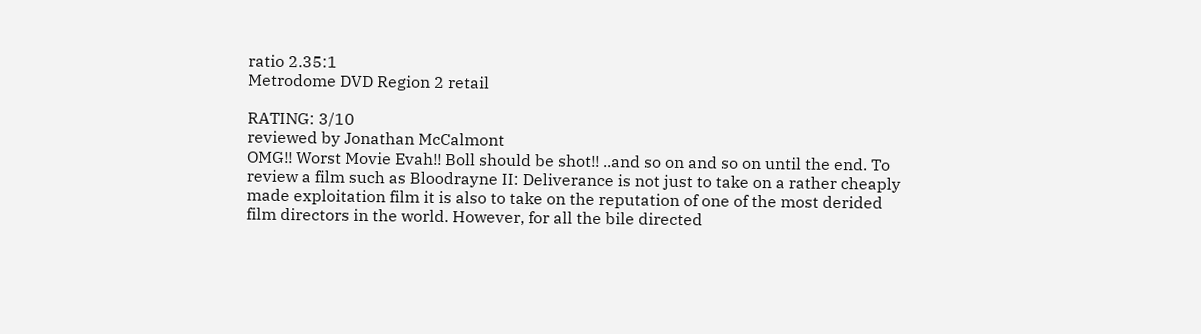ratio 2.35:1
Metrodome DVD Region 2 retail

RATING: 3/10
reviewed by Jonathan McCalmont
OMG!! Worst Movie Evah!! Boll should be shot!! ..and so on and so on until the end. To review a film such as Bloodrayne II: Deliverance is not just to take on a rather cheaply made exploitation film it is also to take on the reputation of one of the most derided film directors in the world. However, for all the bile directed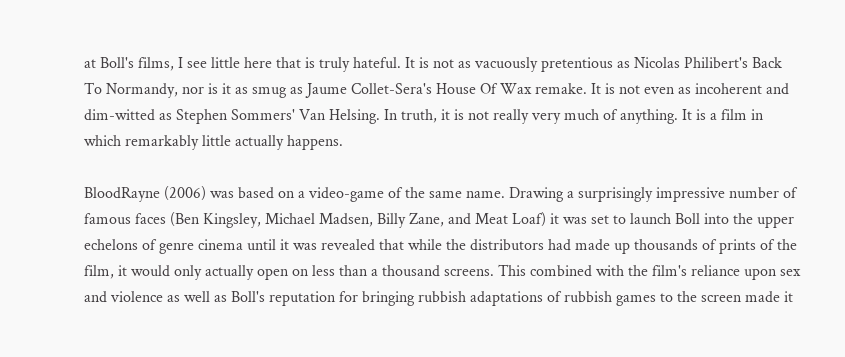at Boll's films, I see little here that is truly hateful. It is not as vacuously pretentious as Nicolas Philibert's Back To Normandy, nor is it as smug as Jaume Collet-Sera's House Of Wax remake. It is not even as incoherent and dim-witted as Stephen Sommers' Van Helsing. In truth, it is not really very much of anything. It is a film in which remarkably little actually happens.

BloodRayne (2006) was based on a video-game of the same name. Drawing a surprisingly impressive number of famous faces (Ben Kingsley, Michael Madsen, Billy Zane, and Meat Loaf) it was set to launch Boll into the upper echelons of genre cinema until it was revealed that while the distributors had made up thousands of prints of the film, it would only actually open on less than a thousand screens. This combined with the film's reliance upon sex and violence as well as Boll's reputation for bringing rubbish adaptations of rubbish games to the screen made it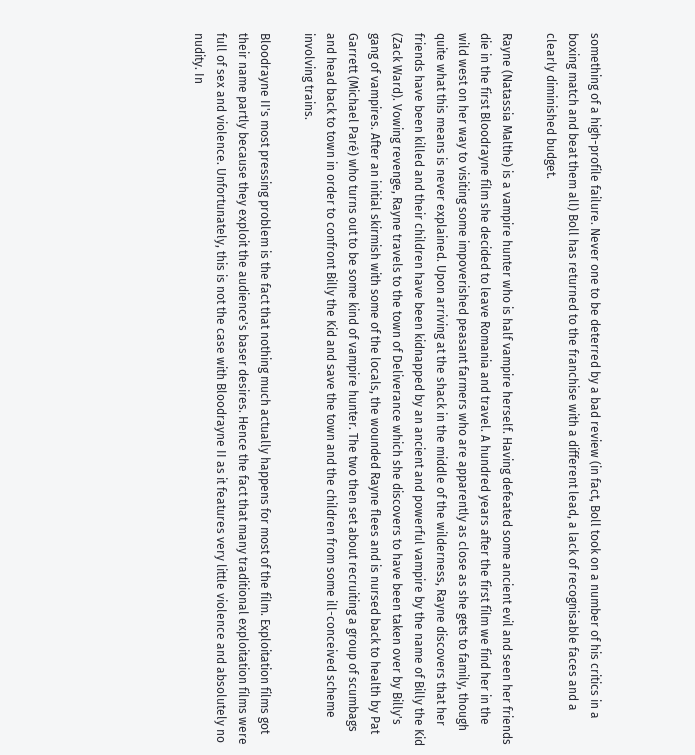something of a high-profile failure. Never one to be deterred by a bad review (in fact, Boll took on a number of his critics in a boxing match and beat them all) Boll has returned to the franchise with a different lead, a lack of recognisable faces and a clearly diminished budget.

Rayne (Natassia Malthe) is a vampire hunter who is half vampire herself. Having defeated some ancient evil and seen her friends die in the first Bloodrayne film she decided to leave Romania and travel. A hundred years after the first film we find her in the wild west on her way to visiting some impoverished peasant farmers who are apparently as close as she gets to family, though quite what this means is never explained. Upon arriving at the shack in the middle of the wilderness, Rayne discovers that her friends have been killed and their children have been kidnapped by an ancient and powerful vampire by the name of Billy the Kid (Zack Ward). Vowing revenge, Rayne travels to the town of Deliverance which she discovers to have been taken over by Billy's gang of vampires. After an initial skirmish with some of the locals, the wounded Rayne flees and is nursed back to health by Pat Garrett (Michael Paré) who turns out to be some kind of vampire hunter. The two then set about recruiting a group of scumbags and head back to town in order to confront Billy the Kid and save the town and the children from some ill-conceived scheme involving trains.

Bloodrayne II's most pressing problem is the fact that nothing much actually happens for most of the film. Exploitation films got their name partly because they exploit the audience's baser desires. Hence the fact that many traditional exploitation films were full of sex and violence. Unfortunately, this is not the case with Bloodrayne II as it features very little violence and absolutely no nudity. In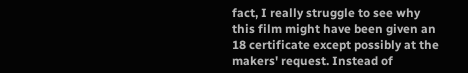fact, I really struggle to see why this film might have been given an 18 certificate except possibly at the makers' request. Instead of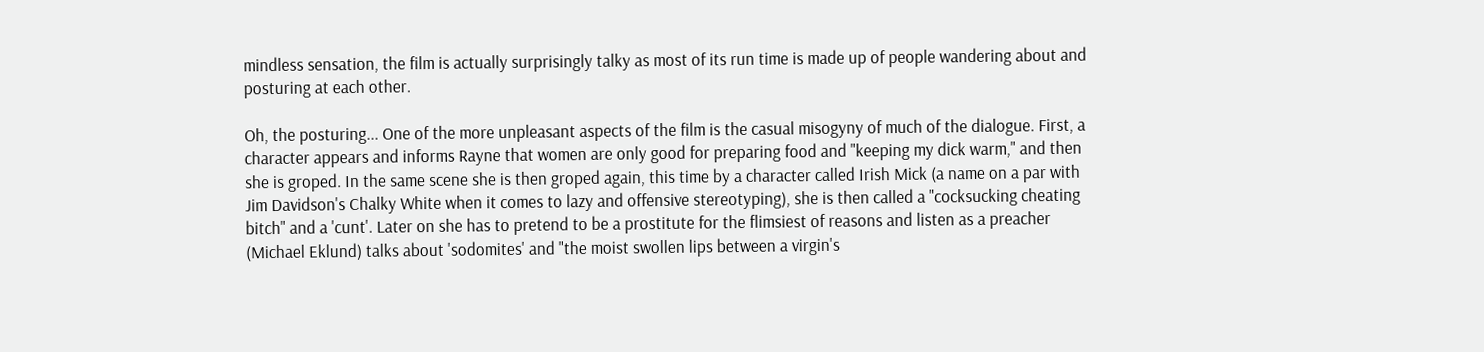mindless sensation, the film is actually surprisingly talky as most of its run time is made up of people wandering about and posturing at each other.

Oh, the posturing... One of the more unpleasant aspects of the film is the casual misogyny of much of the dialogue. First, a character appears and informs Rayne that women are only good for preparing food and "keeping my dick warm," and then she is groped. In the same scene she is then groped again, this time by a character called Irish Mick (a name on a par with Jim Davidson's Chalky White when it comes to lazy and offensive stereotyping), she is then called a "cocksucking cheating bitch" and a 'cunt'. Later on she has to pretend to be a prostitute for the flimsiest of reasons and listen as a preacher (Michael Eklund) talks about 'sodomites' and "the moist swollen lips between a virgin's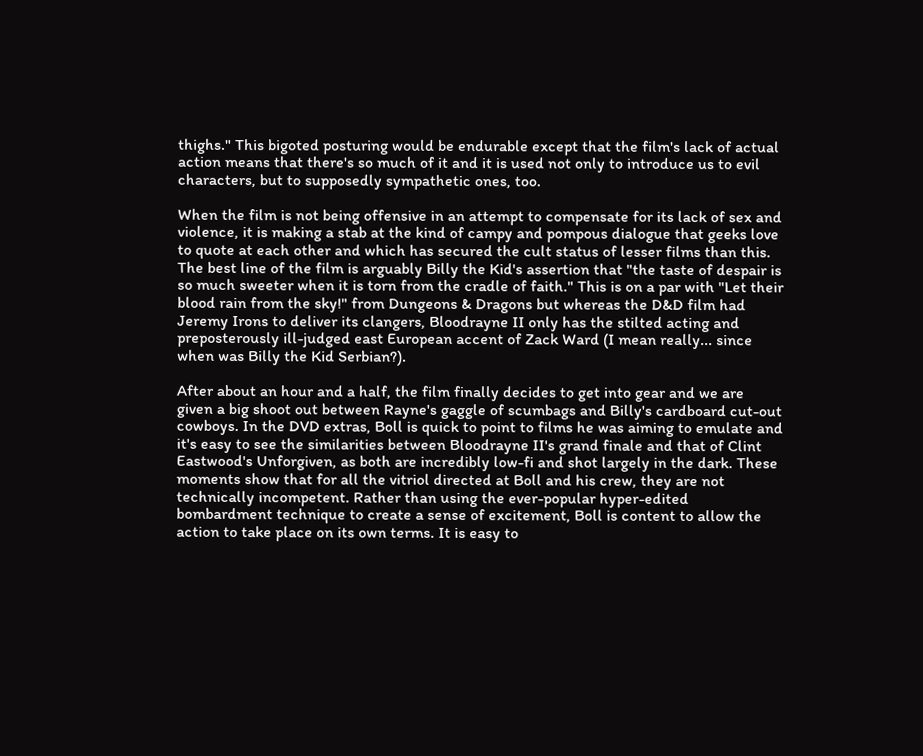thighs." This bigoted posturing would be endurable except that the film's lack of actual action means that there's so much of it and it is used not only to introduce us to evil characters, but to supposedly sympathetic ones, too.

When the film is not being offensive in an attempt to compensate for its lack of sex and violence, it is making a stab at the kind of campy and pompous dialogue that geeks love to quote at each other and which has secured the cult status of lesser films than this. The best line of the film is arguably Billy the Kid's assertion that "the taste of despair is so much sweeter when it is torn from the cradle of faith." This is on a par with "Let their blood rain from the sky!" from Dungeons & Dragons but whereas the D&D film had Jeremy Irons to deliver its clangers, Bloodrayne II only has the stilted acting and preposterously ill-judged east European accent of Zack Ward (I mean really... since when was Billy the Kid Serbian?).

After about an hour and a half, the film finally decides to get into gear and we are given a big shoot out between Rayne's gaggle of scumbags and Billy's cardboard cut-out cowboys. In the DVD extras, Boll is quick to point to films he was aiming to emulate and it's easy to see the similarities between Bloodrayne II's grand finale and that of Clint Eastwood's Unforgiven, as both are incredibly low-fi and shot largely in the dark. These moments show that for all the vitriol directed at Boll and his crew, they are not technically incompetent. Rather than using the ever-popular hyper-edited bombardment technique to create a sense of excitement, Boll is content to allow the action to take place on its own terms. It is easy to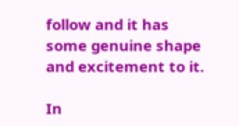follow and it has some genuine shape and excitement to it.

In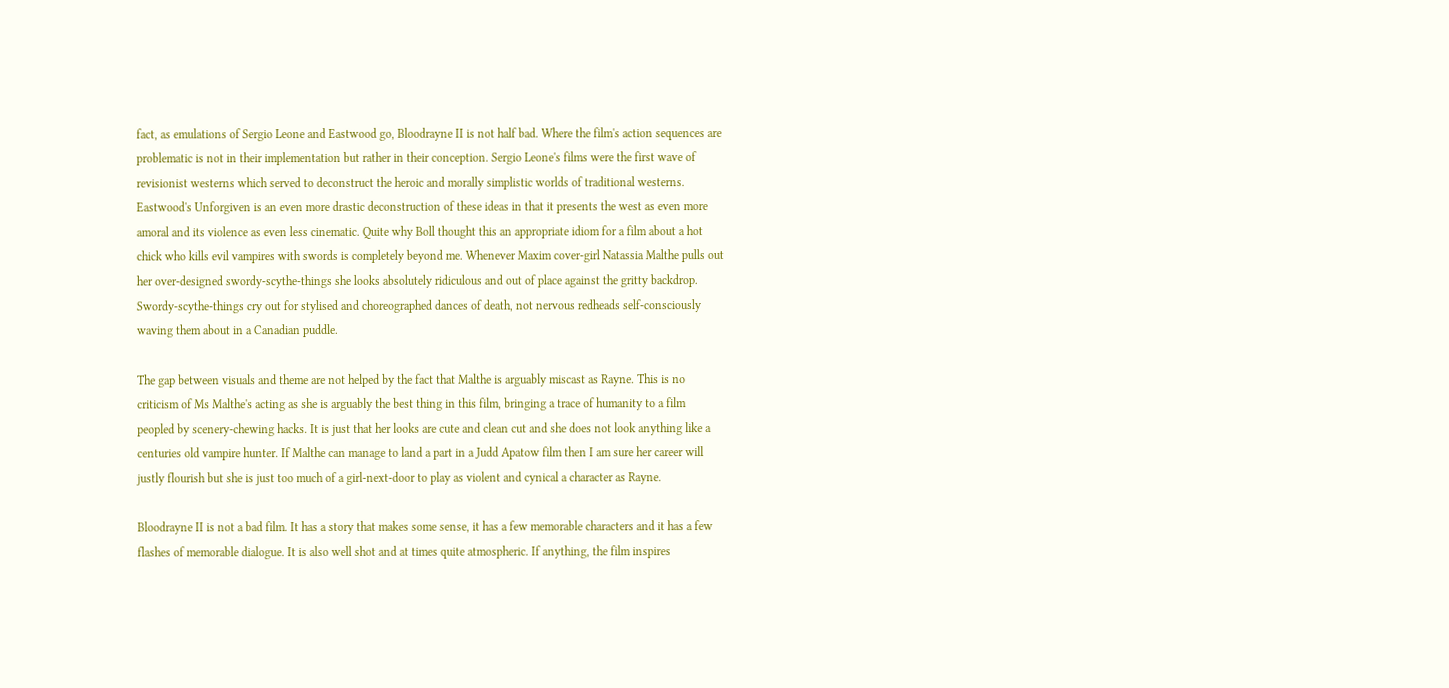fact, as emulations of Sergio Leone and Eastwood go, Bloodrayne II is not half bad. Where the film's action sequences are problematic is not in their implementation but rather in their conception. Sergio Leone's films were the first wave of revisionist westerns which served to deconstruct the heroic and morally simplistic worlds of traditional westerns. Eastwood's Unforgiven is an even more drastic deconstruction of these ideas in that it presents the west as even more amoral and its violence as even less cinematic. Quite why Boll thought this an appropriate idiom for a film about a hot chick who kills evil vampires with swords is completely beyond me. Whenever Maxim cover-girl Natassia Malthe pulls out her over-designed swordy-scythe-things she looks absolutely ridiculous and out of place against the gritty backdrop. Swordy-scythe-things cry out for stylised and choreographed dances of death, not nervous redheads self-consciously waving them about in a Canadian puddle.

The gap between visuals and theme are not helped by the fact that Malthe is arguably miscast as Rayne. This is no criticism of Ms Malthe's acting as she is arguably the best thing in this film, bringing a trace of humanity to a film peopled by scenery-chewing hacks. It is just that her looks are cute and clean cut and she does not look anything like a centuries old vampire hunter. If Malthe can manage to land a part in a Judd Apatow film then I am sure her career will justly flourish but she is just too much of a girl-next-door to play as violent and cynical a character as Rayne.

Bloodrayne II is not a bad film. It has a story that makes some sense, it has a few memorable characters and it has a few flashes of memorable dialogue. It is also well shot and at times quite atmospheric. If anything, the film inspires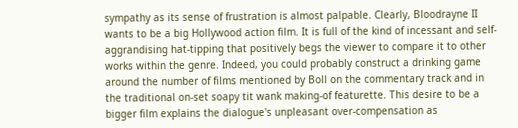sympathy as its sense of frustration is almost palpable. Clearly, Bloodrayne II wants to be a big Hollywood action film. It is full of the kind of incessant and self-aggrandising hat-tipping that positively begs the viewer to compare it to other works within the genre. Indeed, you could probably construct a drinking game around the number of films mentioned by Boll on the commentary track and in the traditional on-set soapy tit wank making-of featurette. This desire to be a bigger film explains the dialogue's unpleasant over-compensation as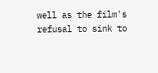well as the film's refusal to sink to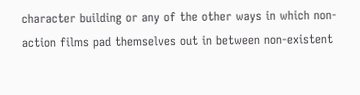character building or any of the other ways in which non-action films pad themselves out in between non-existent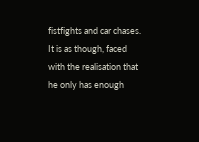fistfights and car chases. It is as though, faced with the realisation that he only has enough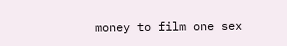money to film one sex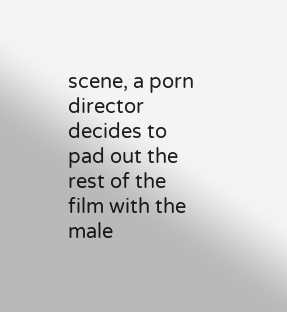scene, a porn director decides to pad out the rest of the film with the male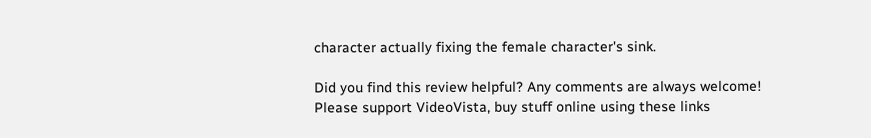character actually fixing the female character's sink.

Did you find this review helpful? Any comments are always welcome!
Please support VideoVista, buy stuff online using these links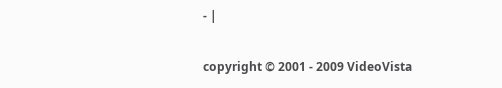- |

copyright © 2001 - 2009 VideoVista